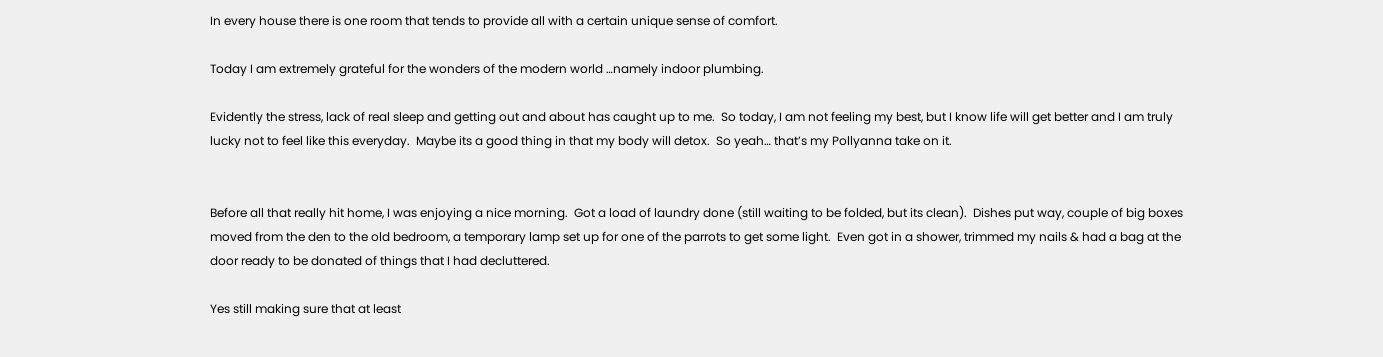In every house there is one room that tends to provide all with a certain unique sense of comfort.

Today I am extremely grateful for the wonders of the modern world …namely indoor plumbing.

Evidently the stress, lack of real sleep and getting out and about has caught up to me.  So today, I am not feeling my best, but I know life will get better and I am truly lucky not to feel like this everyday.  Maybe its a good thing in that my body will detox.  So yeah… that’s my Pollyanna take on it.


Before all that really hit home, I was enjoying a nice morning.  Got a load of laundry done (still waiting to be folded, but its clean).  Dishes put way, couple of big boxes moved from the den to the old bedroom, a temporary lamp set up for one of the parrots to get some light.  Even got in a shower, trimmed my nails & had a bag at the door ready to be donated of things that I had decluttered.

Yes still making sure that at least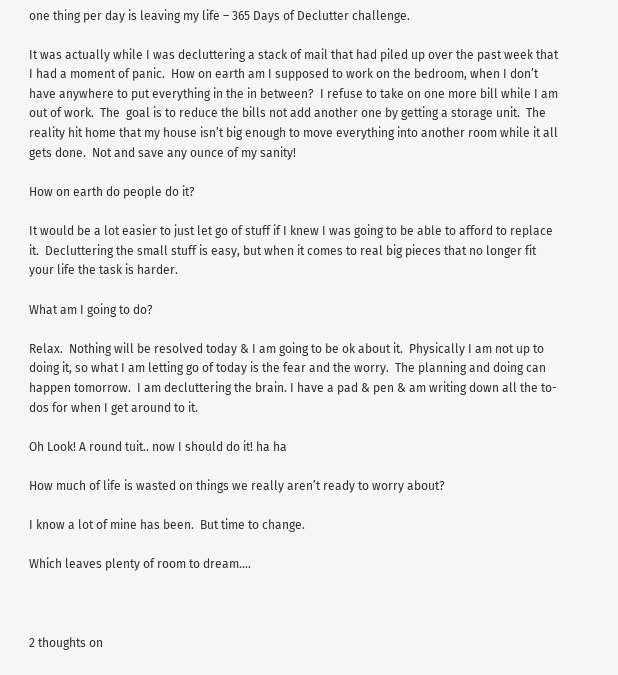one thing per day is leaving my life – 365 Days of Declutter challenge.

It was actually while I was decluttering a stack of mail that had piled up over the past week that I had a moment of panic.  How on earth am I supposed to work on the bedroom, when I don’t have anywhere to put everything in the in between?  I refuse to take on one more bill while I am out of work.  The  goal is to reduce the bills not add another one by getting a storage unit.  The reality hit home that my house isn’t big enough to move everything into another room while it all gets done.  Not and save any ounce of my sanity!

How on earth do people do it?

It would be a lot easier to just let go of stuff if I knew I was going to be able to afford to replace it.  Decluttering the small stuff is easy, but when it comes to real big pieces that no longer fit your life the task is harder.

What am I going to do?

Relax.  Nothing will be resolved today & I am going to be ok about it.  Physically I am not up to doing it, so what I am letting go of today is the fear and the worry.  The planning and doing can happen tomorrow.  I am decluttering the brain. I have a pad & pen & am writing down all the to-dos for when I get around to it.

Oh Look! A round tuit.. now I should do it! ha ha

How much of life is wasted on things we really aren’t ready to worry about?

I know a lot of mine has been.  But time to change.

Which leaves plenty of room to dream….



2 thoughts on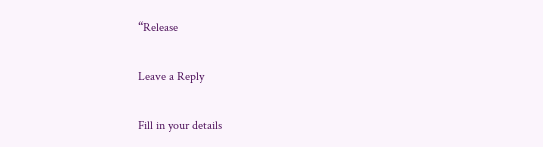“Release

Leave a Reply

Fill in your details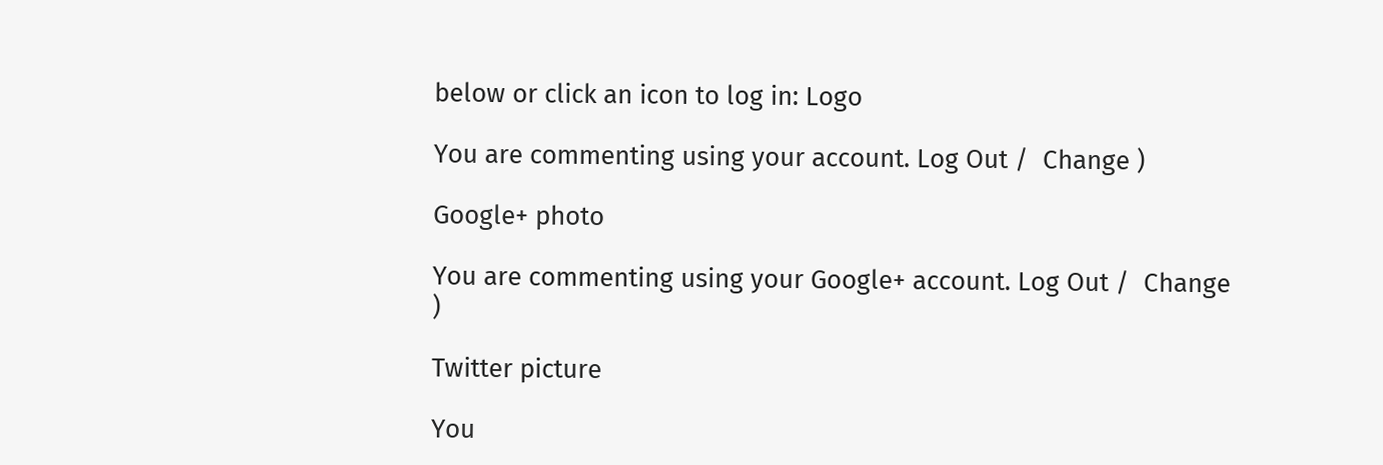below or click an icon to log in: Logo

You are commenting using your account. Log Out /  Change )

Google+ photo

You are commenting using your Google+ account. Log Out /  Change )

Twitter picture

You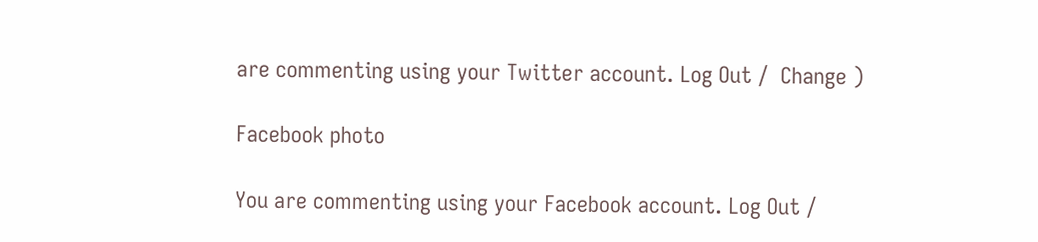are commenting using your Twitter account. Log Out /  Change )

Facebook photo

You are commenting using your Facebook account. Log Out /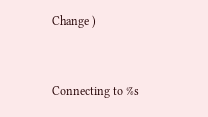Change )


Connecting to %s